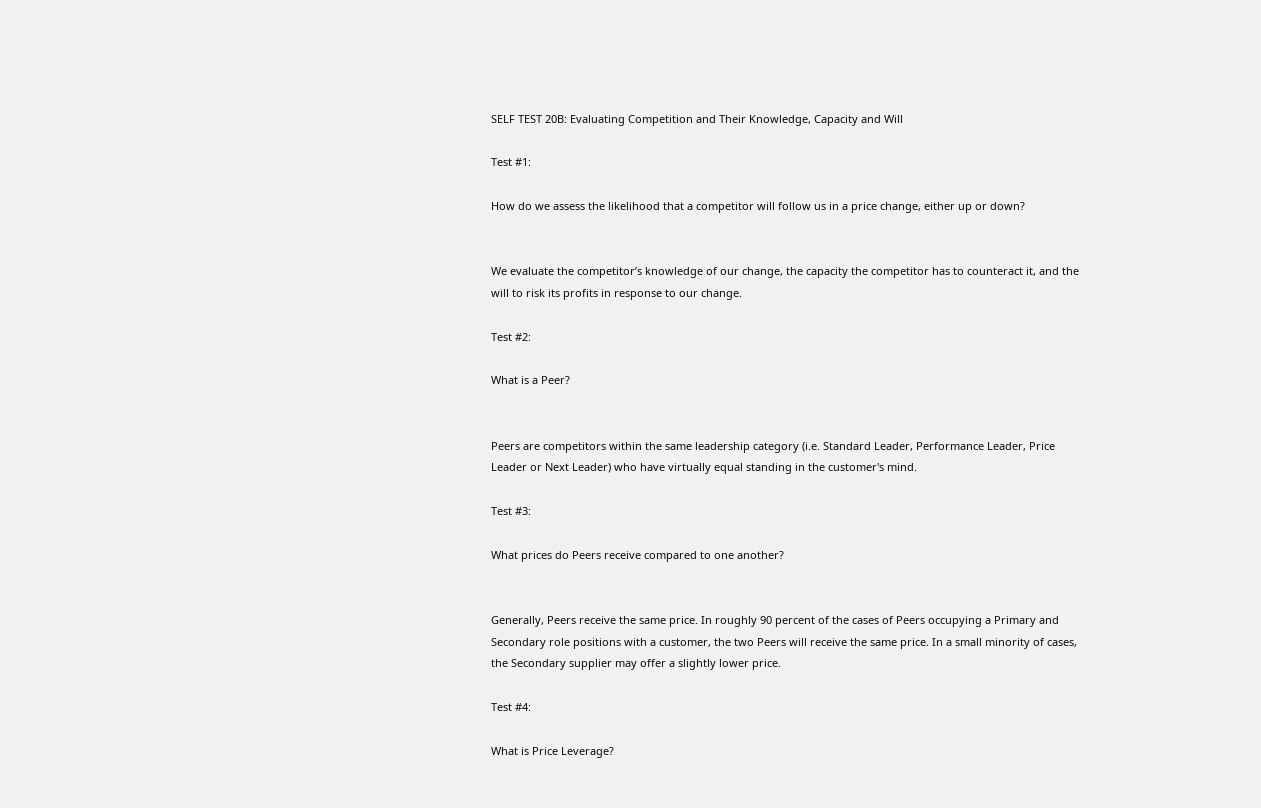SELF TEST 20B: Evaluating Competition and Their Knowledge, Capacity and Will

Test #1:

How do we assess the likelihood that a competitor will follow us in a price change, either up or down?


We evaluate the competitor’s knowledge of our change, the capacity the competitor has to counteract it, and the will to risk its profits in response to our change.

Test #2:

What is a Peer?


Peers are competitors within the same leadership category (i.e. Standard Leader, Performance Leader, Price Leader or Next Leader) who have virtually equal standing in the customer's mind.

Test #3:

What prices do Peers receive compared to one another?


Generally, Peers receive the same price. In roughly 90 percent of the cases of Peers occupying a Primary and Secondary role positions with a customer, the two Peers will receive the same price. In a small minority of cases, the Secondary supplier may offer a slightly lower price.

Test #4:

What is Price Leverage?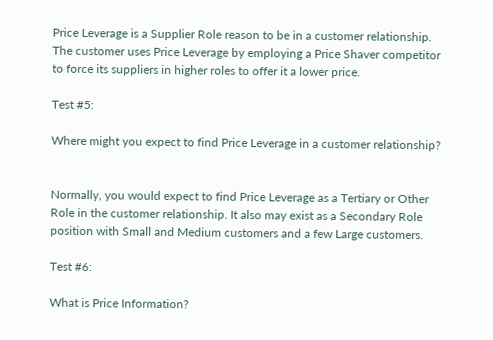Price Leverage is a Supplier Role reason to be in a customer relationship. The customer uses Price Leverage by employing a Price Shaver competitor to force its suppliers in higher roles to offer it a lower price.

Test #5:

Where might you expect to find Price Leverage in a customer relationship?


Normally, you would expect to find Price Leverage as a Tertiary or Other Role in the customer relationship. It also may exist as a Secondary Role position with Small and Medium customers and a few Large customers.

Test #6:

What is Price Information?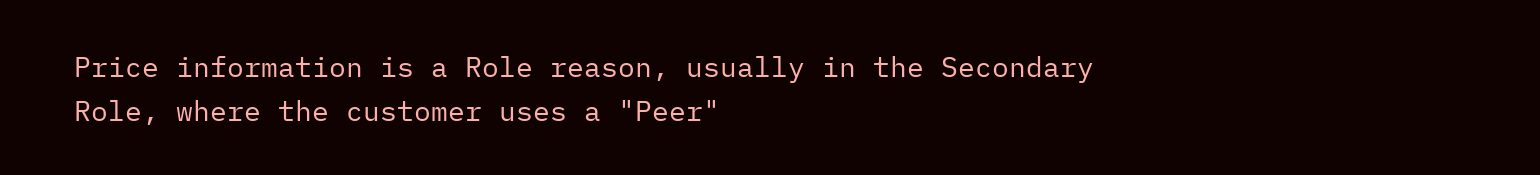Price information is a Role reason, usually in the Secondary Role, where the customer uses a "Peer"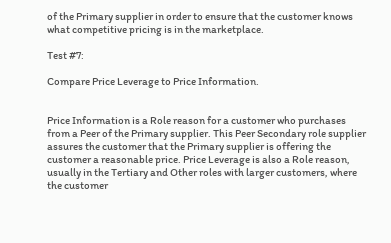of the Primary supplier in order to ensure that the customer knows what competitive pricing is in the marketplace.

Test #7:

Compare Price Leverage to Price Information.


Price Information is a Role reason for a customer who purchases from a Peer of the Primary supplier. This Peer Secondary role supplier assures the customer that the Primary supplier is offering the customer a reasonable price. Price Leverage is also a Role reason, usually in the Tertiary and Other roles with larger customers, where the customer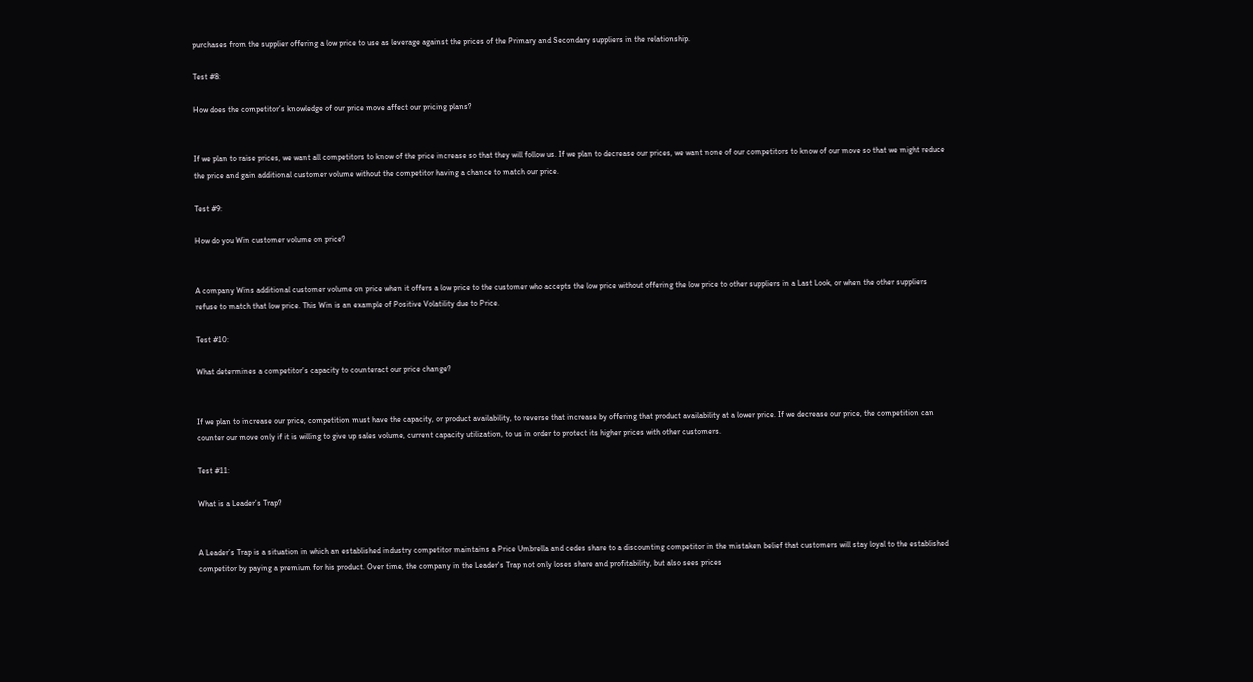purchases from the supplier offering a low price to use as leverage against the prices of the Primary and Secondary suppliers in the relationship.

Test #8:

How does the competitor’s knowledge of our price move affect our pricing plans?


If we plan to raise prices, we want all competitors to know of the price increase so that they will follow us. If we plan to decrease our prices, we want none of our competitors to know of our move so that we might reduce the price and gain additional customer volume without the competitor having a chance to match our price.

Test #9:

How do you Win customer volume on price?


A company Wins additional customer volume on price when it offers a low price to the customer who accepts the low price without offering the low price to other suppliers in a Last Look, or when the other suppliers refuse to match that low price. This Win is an example of Positive Volatility due to Price.

Test #10:

What determines a competitor’s capacity to counteract our price change?


If we plan to increase our price, competition must have the capacity, or product availability, to reverse that increase by offering that product availability at a lower price. If we decrease our price, the competition can counter our move only if it is willing to give up sales volume, current capacity utilization, to us in order to protect its higher prices with other customers.

Test #11:

What is a Leader’s Trap?


A Leader’s Trap is a situation in which an established industry competitor maintains a Price Umbrella and cedes share to a discounting competitor in the mistaken belief that customers will stay loyal to the established competitor by paying a premium for his product. Over time, the company in the Leader's Trap not only loses share and profitability, but also sees prices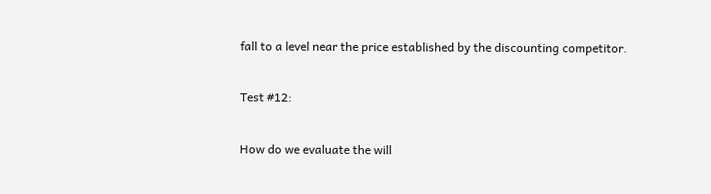fall to a level near the price established by the discounting competitor.

Test #12:

How do we evaluate the will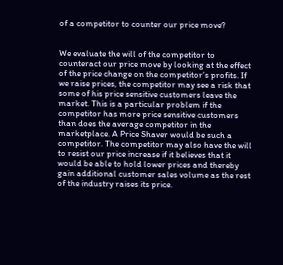of a competitor to counter our price move?


We evaluate the will of the competitor to counteract our price move by looking at the effect of the price change on the competitor’s profits. If we raise prices, the competitor may see a risk that some of his price sensitive customers leave the market. This is a particular problem if the competitor has more price sensitive customers than does the average competitor in the marketplace. A Price Shaver would be such a competitor. The competitor may also have the will to resist our price increase if it believes that it would be able to hold lower prices and thereby gain additional customer sales volume as the rest of the industry raises its price.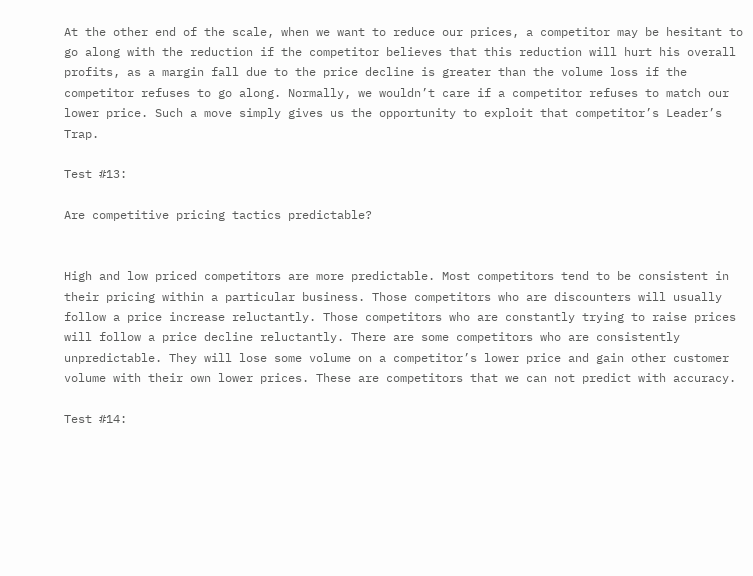At the other end of the scale, when we want to reduce our prices, a competitor may be hesitant to go along with the reduction if the competitor believes that this reduction will hurt his overall profits, as a margin fall due to the price decline is greater than the volume loss if the competitor refuses to go along. Normally, we wouldn’t care if a competitor refuses to match our lower price. Such a move simply gives us the opportunity to exploit that competitor’s Leader’s Trap.

Test #13:

Are competitive pricing tactics predictable?


High and low priced competitors are more predictable. Most competitors tend to be consistent in their pricing within a particular business. Those competitors who are discounters will usually follow a price increase reluctantly. Those competitors who are constantly trying to raise prices will follow a price decline reluctantly. There are some competitors who are consistently unpredictable. They will lose some volume on a competitor’s lower price and gain other customer volume with their own lower prices. These are competitors that we can not predict with accuracy.

Test #14: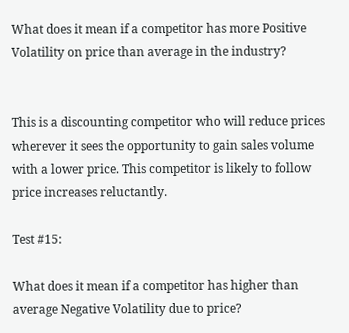What does it mean if a competitor has more Positive Volatility on price than average in the industry?


This is a discounting competitor who will reduce prices wherever it sees the opportunity to gain sales volume with a lower price. This competitor is likely to follow price increases reluctantly.

Test #15:

What does it mean if a competitor has higher than average Negative Volatility due to price?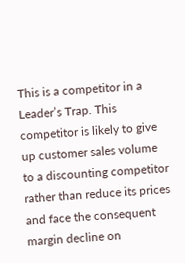This is a competitor in a Leader’s Trap. This competitor is likely to give up customer sales volume to a discounting competitor rather than reduce its prices and face the consequent margin decline on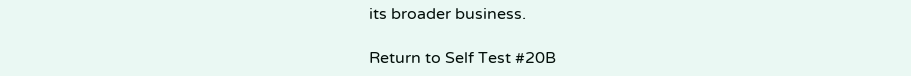its broader business.

Return to Self Test #20B